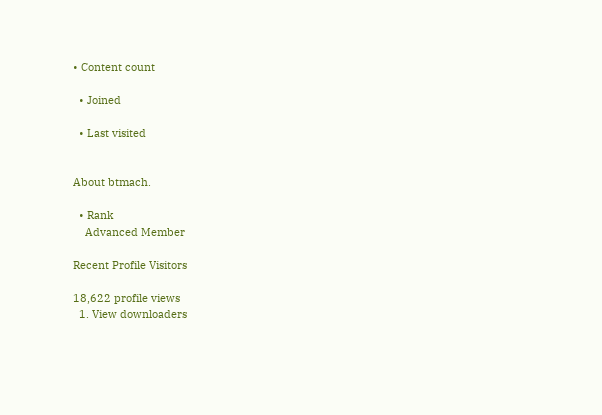• Content count

  • Joined

  • Last visited


About btmach.

  • Rank
    Advanced Member

Recent Profile Visitors

18,622 profile views
  1. View downloaders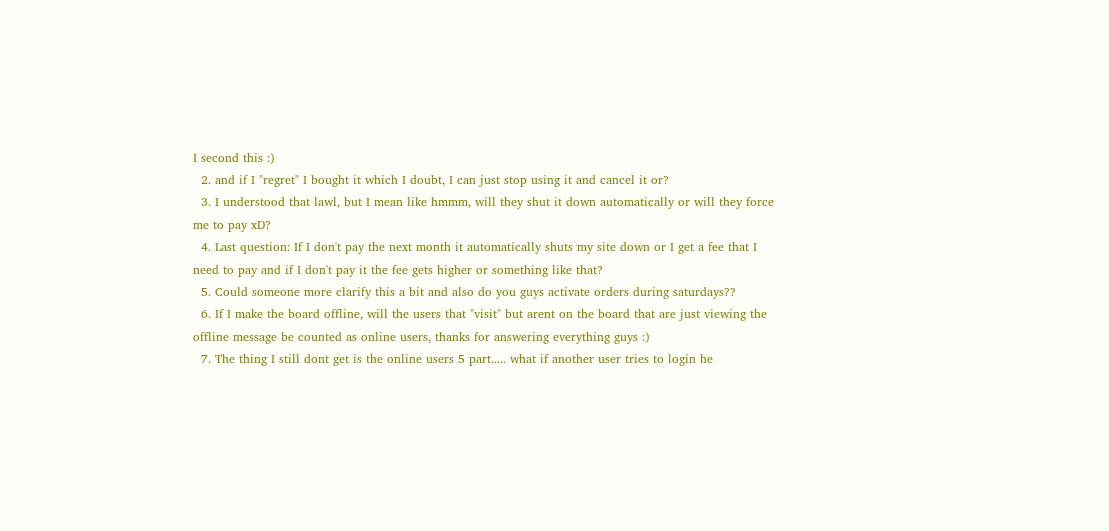I second this :)
  2. and if I "regret" I bought it which I doubt, I can just stop using it and cancel it or?
  3. I understood that lawl, but I mean like hmmm, will they shut it down automatically or will they force me to pay xD?
  4. Last question: If I don't pay the next month it automatically shuts my site down or I get a fee that I need to pay and if I don't pay it the fee gets higher or something like that?
  5. Could someone more clarify this a bit and also do you guys activate orders during saturdays??
  6. If I make the board offline, will the users that "visit" but arent on the board that are just viewing the offline message be counted as online users, thanks for answering everything guys :)
  7. The thing I still dont get is the online users 5 part..... what if another user tries to login he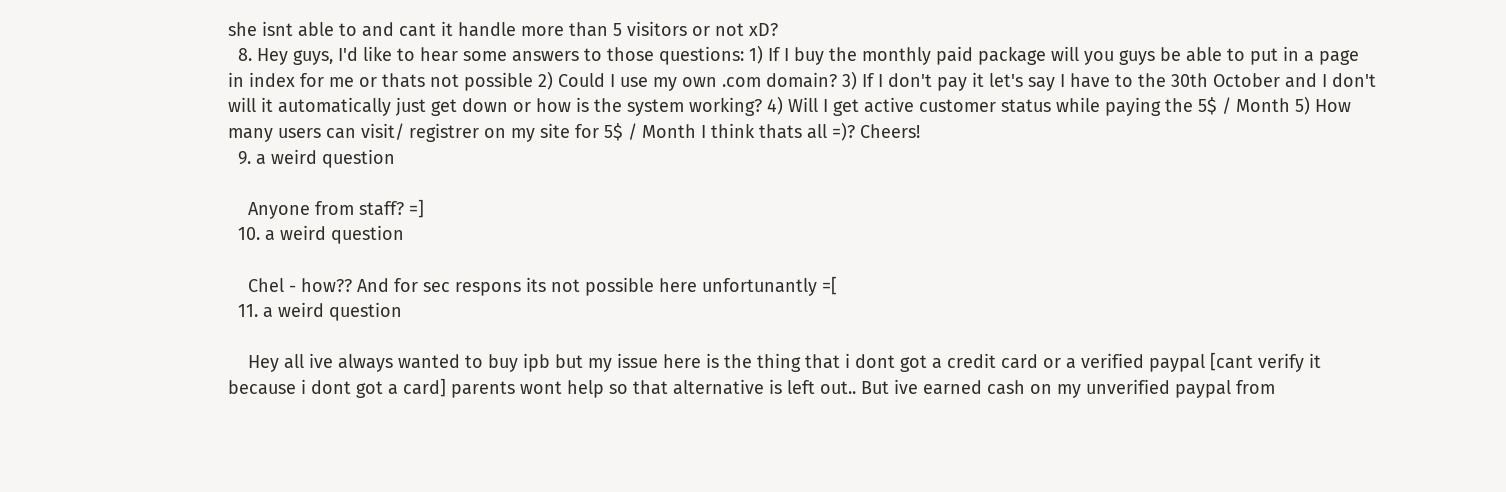she isnt able to and cant it handle more than 5 visitors or not xD?
  8. Hey guys, I'd like to hear some answers to those questions: 1) If I buy the monthly paid package will you guys be able to put in a page in index for me or thats not possible 2) Could I use my own .com domain? 3) If I don't pay it let's say I have to the 30th October and I don't will it automatically just get down or how is the system working? 4) Will I get active customer status while paying the 5$ / Month 5) How many users can visit/ registrer on my site for 5$ / Month I think thats all =)? Cheers!
  9. a weird question

    Anyone from staff? =]
  10. a weird question

    Chel - how?? And for sec respons its not possible here unfortunantly =[
  11. a weird question

    Hey all ive always wanted to buy ipb but my issue here is the thing that i dont got a credit card or a verified paypal [cant verify it because i dont got a card] parents wont help so that alternative is left out.. But ive earned cash on my unverified paypal from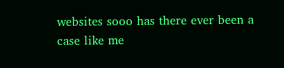websites sooo has there ever been a case like me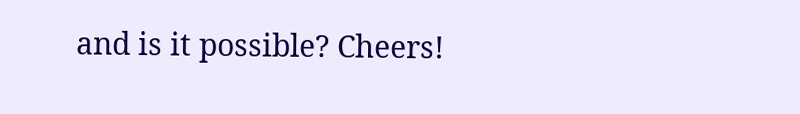and is it possible? Cheers!